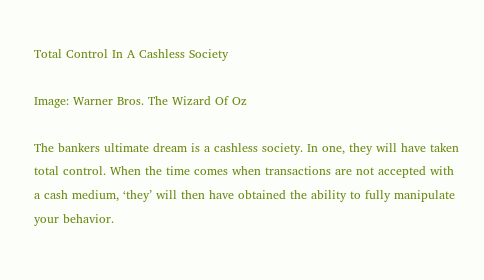Total Control In A Cashless Society

Image: Warner Bros. The Wizard Of Oz

The bankers ultimate dream is a cashless society. In one, they will have taken total control. When the time comes when transactions are not accepted with a cash medium, ‘they’ will then have obtained the ability to fully manipulate your behavior.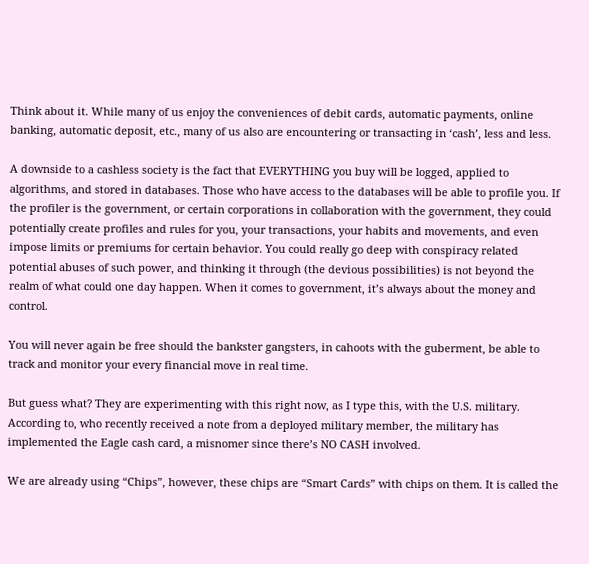Think about it. While many of us enjoy the conveniences of debit cards, automatic payments, online banking, automatic deposit, etc., many of us also are encountering or transacting in ‘cash’, less and less.

A downside to a cashless society is the fact that EVERYTHING you buy will be logged, applied to algorithms, and stored in databases. Those who have access to the databases will be able to profile you. If the profiler is the government, or certain corporations in collaboration with the government, they could potentially create profiles and rules for you, your transactions, your habits and movements, and even impose limits or premiums for certain behavior. You could really go deep with conspiracy related potential abuses of such power, and thinking it through (the devious possibilities) is not beyond the realm of what could one day happen. When it comes to government, it’s always about the money and control.

You will never again be free should the bankster gangsters, in cahoots with the guberment, be able to track and monitor your every financial move in real time.

But guess what? They are experimenting with this right now, as I type this, with the U.S. military. According to, who recently received a note from a deployed military member, the military has implemented the Eagle cash card, a misnomer since there’s NO CASH involved.

We are already using “Chips”, however, these chips are “Smart Cards” with chips on them. It is called the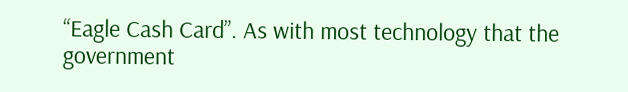“Eagle Cash Card”. As with most technology that the government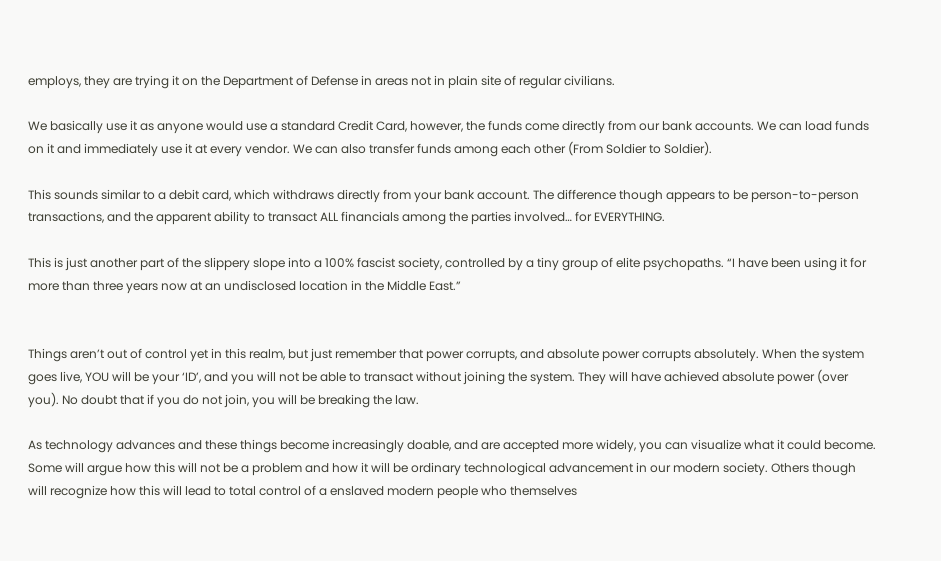employs, they are trying it on the Department of Defense in areas not in plain site of regular civilians.

We basically use it as anyone would use a standard Credit Card, however, the funds come directly from our bank accounts. We can load funds on it and immediately use it at every vendor. We can also transfer funds among each other (From Soldier to Soldier).

This sounds similar to a debit card, which withdraws directly from your bank account. The difference though appears to be person-to-person transactions, and the apparent ability to transact ALL financials among the parties involved… for EVERYTHING.

This is just another part of the slippery slope into a 100% fascist society, controlled by a tiny group of elite psychopaths. “I have been using it for more than three years now at an undisclosed location in the Middle East.”


Things aren’t out of control yet in this realm, but just remember that power corrupts, and absolute power corrupts absolutely. When the system goes live, YOU will be your ‘ID’, and you will not be able to transact without joining the system. They will have achieved absolute power (over you). No doubt that if you do not join, you will be breaking the law.

As technology advances and these things become increasingly doable, and are accepted more widely, you can visualize what it could become. Some will argue how this will not be a problem and how it will be ordinary technological advancement in our modern society. Others though will recognize how this will lead to total control of a enslaved modern people who themselves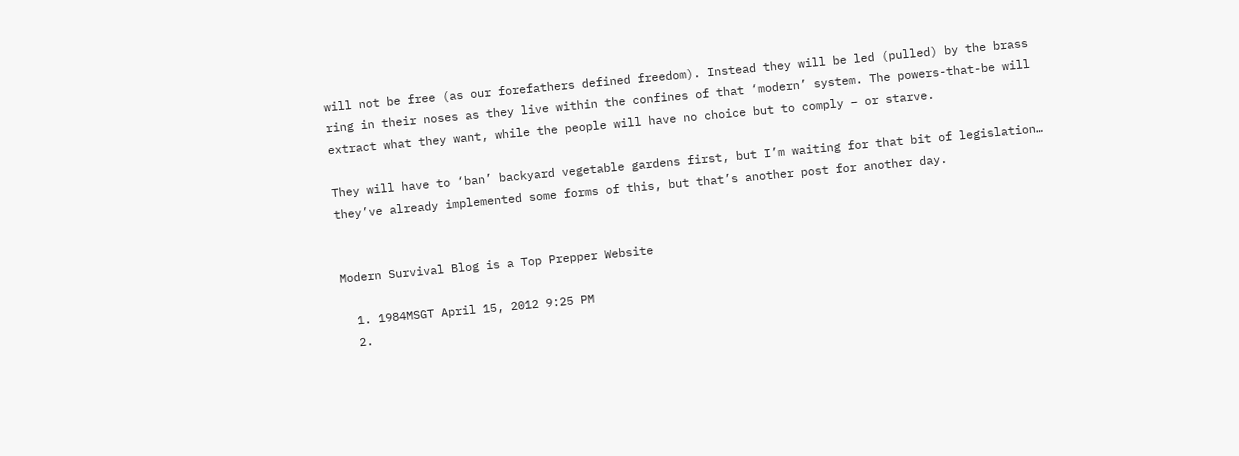will not be free (as our forefathers defined freedom). Instead they will be led (pulled) by the brass ring in their noses as they live within the confines of that ‘modern’ system. The powers-that-be will extract what they want, while the people will have no choice but to comply – or starve.

They will have to ‘ban’ backyard vegetable gardens first, but I’m waiting for that bit of legislation… they’ve already implemented some forms of this, but that’s another post for another day.


Modern Survival Blog is a Top Prepper Website

  1. 1984MSGT April 15, 2012 9:25 PM
  2.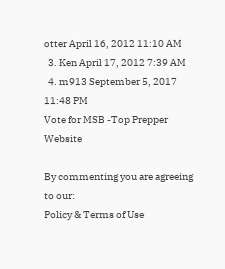otter April 16, 2012 11:10 AM
  3. Ken April 17, 2012 7:39 AM
  4. m913 September 5, 2017 11:48 PM
Vote for MSB -Top Prepper Website

By commenting you are agreeing to our:
Policy & Terms of Use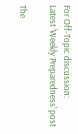For Off-Topic discussion:
Latest 'Weekly Preparedness' post

The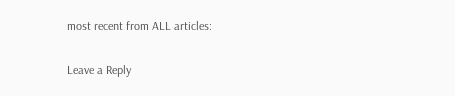most recent from ALL articles:

Leave a Reply